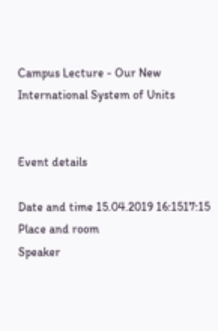Campus Lecture - Our New International System of Units


Event details

Date and time 15.04.2019 16:1517:15
Place and room
Speaker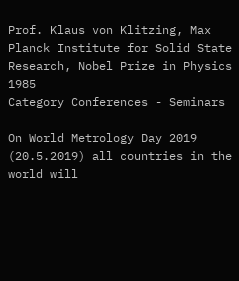Prof. Klaus von Klitzing, Max Planck Institute for Solid State Research, Nobel Prize in Physics 1985
Category Conferences - Seminars

On World Metrology Day 2019 (20.5.2019) all countries in the world will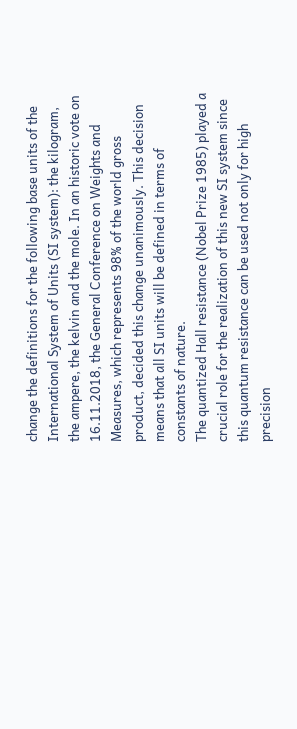change the definitions for the following base units of the International System of Units (SI system): the kilogram, the ampere, the kelvin and the mole. In an historic vote on 16.11.2018, the General Conference on Weights and Measures, which represents 98% of the world gross product, decided this change unanimously. This decision means that all SI units will be defined in terms of constants of nature.
The quantized Hall resistance (Nobel Prize 1985) played a crucial role for the realization of this new SI system since this quantum resistance can be used not only for high precision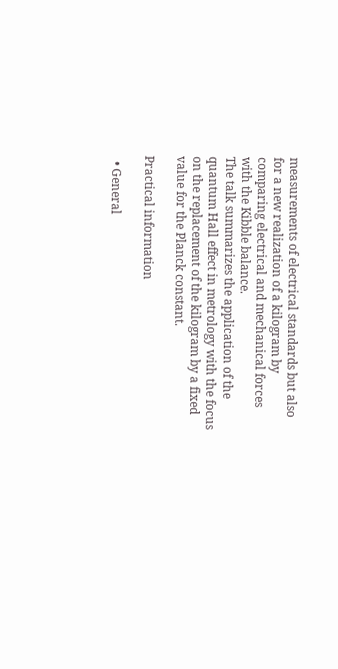measurements of electrical standards but also for a new realization of a kilogram by comparing electrical and mechanical forces with the Kibble balance.
The talk summarizes the application of the quantum Hall effect in metrology with the focus on the replacement of the kilogram by a fixed value for the Planck constant.

Practical information

  • General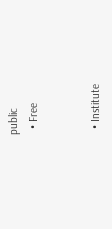public
  • Free


  • Institute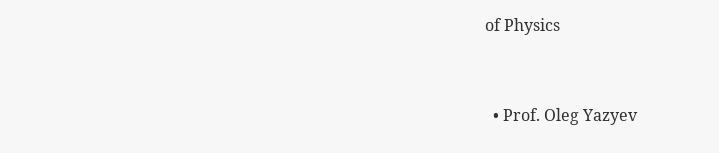of Physics


  • Prof. Oleg Yazyev